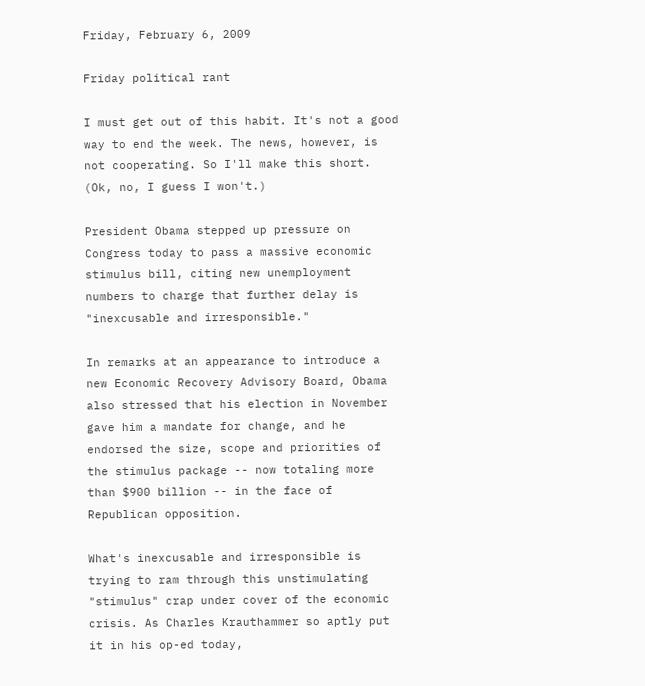Friday, February 6, 2009

Friday political rant

I must get out of this habit. It's not a good way to end the week. The news, however, is not cooperating. So I'll make this short. (Ok, no, I guess I won't.)

President Obama stepped up pressure on Congress today to pass a massive economic stimulus bill, citing new unemployment numbers to charge that further delay is "inexcusable and irresponsible."

In remarks at an appearance to introduce a new Economic Recovery Advisory Board, Obama also stressed that his election in November gave him a mandate for change, and he endorsed the size, scope and priorities of the stimulus package -- now totaling more than $900 billion -- in the face of Republican opposition.

What's inexcusable and irresponsible is trying to ram through this unstimulating "stimulus" crap under cover of the economic crisis. As Charles Krauthammer so aptly put it in his op-ed today,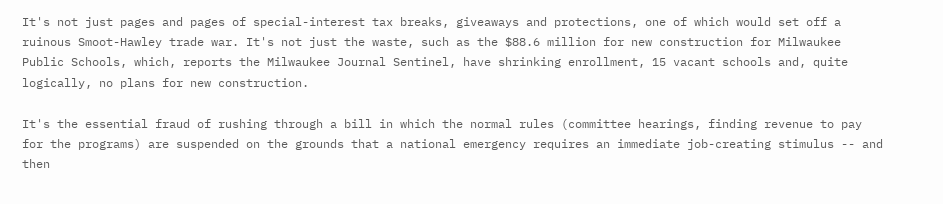It's not just pages and pages of special-interest tax breaks, giveaways and protections, one of which would set off a ruinous Smoot-Hawley trade war. It's not just the waste, such as the $88.6 million for new construction for Milwaukee Public Schools, which, reports the Milwaukee Journal Sentinel, have shrinking enrollment, 15 vacant schools and, quite logically, no plans for new construction.

It's the essential fraud of rushing through a bill in which the normal rules (committee hearings, finding revenue to pay for the programs) are suspended on the grounds that a national emergency requires an immediate job-creating stimulus -- and then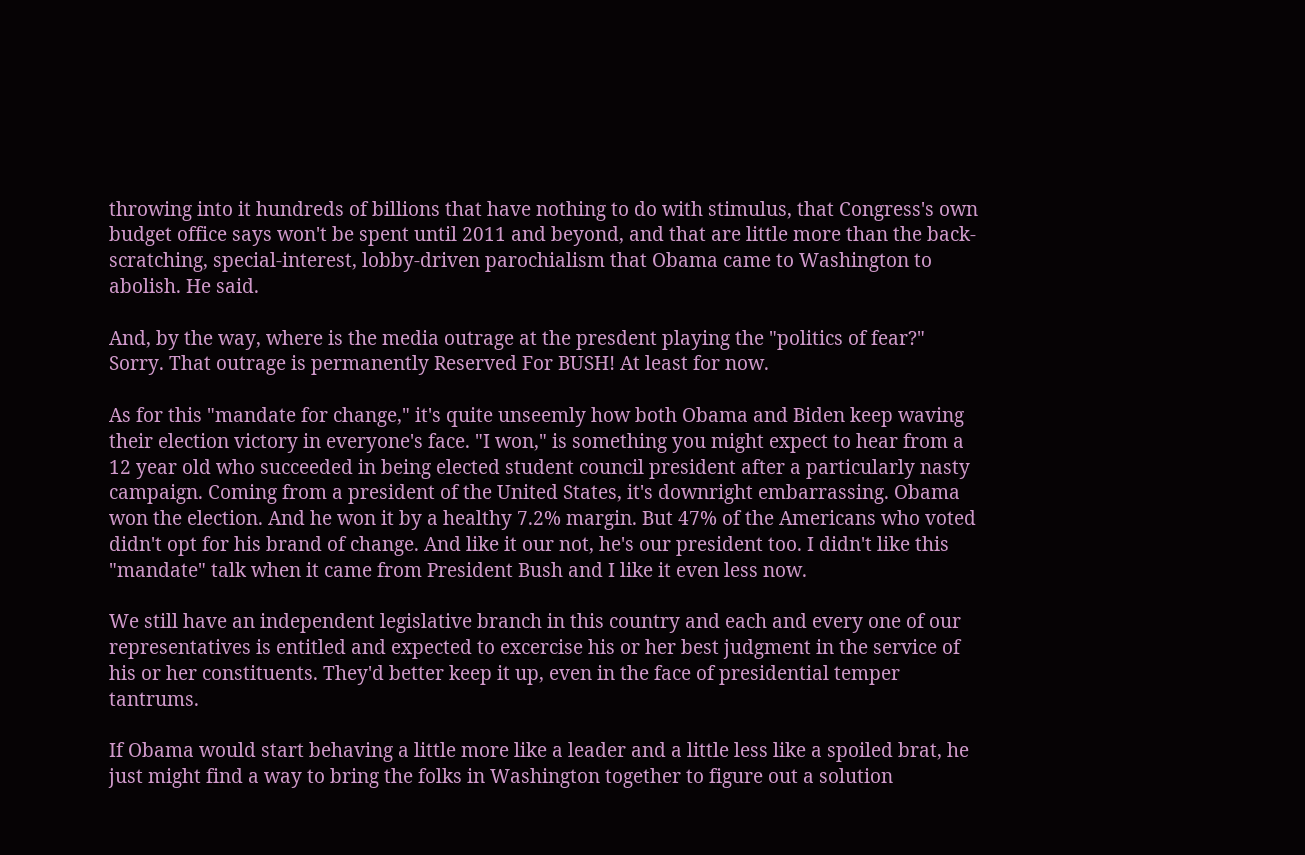throwing into it hundreds of billions that have nothing to do with stimulus, that Congress's own budget office says won't be spent until 2011 and beyond, and that are little more than the back-scratching, special-interest, lobby-driven parochialism that Obama came to Washington to abolish. He said.

And, by the way, where is the media outrage at the presdent playing the "politics of fear?" Sorry. That outrage is permanently Reserved For BUSH! At least for now.

As for this "mandate for change," it's quite unseemly how both Obama and Biden keep waving their election victory in everyone's face. "I won," is something you might expect to hear from a 12 year old who succeeded in being elected student council president after a particularly nasty campaign. Coming from a president of the United States, it's downright embarrassing. Obama won the election. And he won it by a healthy 7.2% margin. But 47% of the Americans who voted didn't opt for his brand of change. And like it our not, he's our president too. I didn't like this "mandate" talk when it came from President Bush and I like it even less now.

We still have an independent legislative branch in this country and each and every one of our representatives is entitled and expected to excercise his or her best judgment in the service of his or her constituents. They'd better keep it up, even in the face of presidential temper tantrums.

If Obama would start behaving a little more like a leader and a little less like a spoiled brat, he just might find a way to bring the folks in Washington together to figure out a solution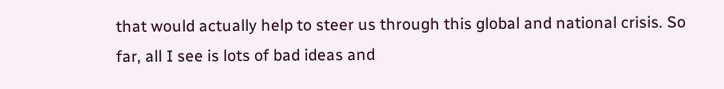that would actually help to steer us through this global and national crisis. So far, all I see is lots of bad ideas and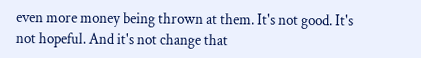even more money being thrown at them. It's not good. It's not hopeful. And it's not change that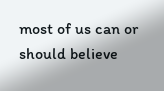most of us can or should believe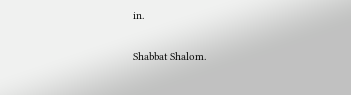in.

Shabbat Shalom.